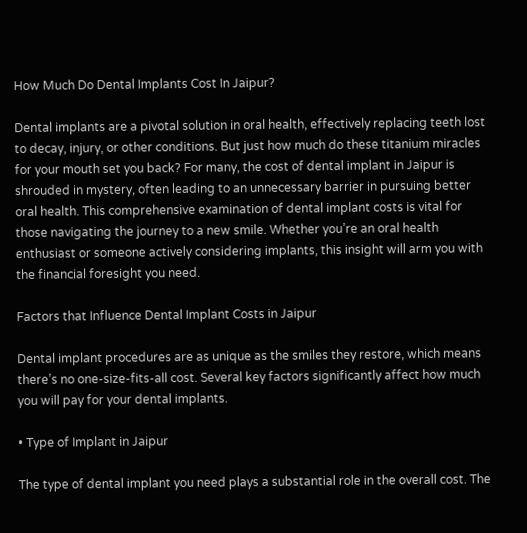How Much Do Dental Implants Cost In Jaipur?

Dental implants are a pivotal solution in oral health, effectively replacing teeth lost to decay, injury, or other conditions. But just how much do these titanium miracles for your mouth set you back? For many, the cost of dental implant in Jaipur is shrouded in mystery, often leading to an unnecessary barrier in pursuing better oral health. This comprehensive examination of dental implant costs is vital for those navigating the journey to a new smile. Whether you’re an oral health enthusiast or someone actively considering implants, this insight will arm you with the financial foresight you need.

Factors that Influence Dental Implant Costs in Jaipur

Dental implant procedures are as unique as the smiles they restore, which means there’s no one-size-fits-all cost. Several key factors significantly affect how much you will pay for your dental implants.

• Type of Implant in Jaipur

The type of dental implant you need plays a substantial role in the overall cost. The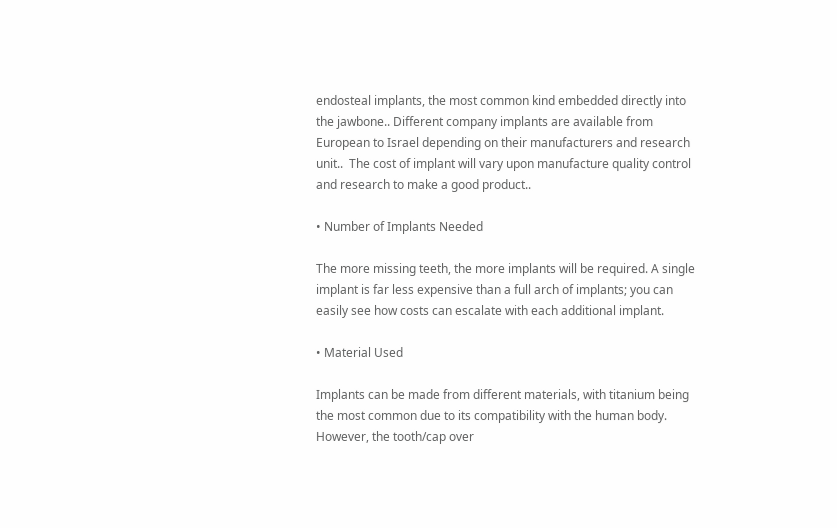endosteal implants, the most common kind embedded directly into the jawbone.. Different company implants are available from European to Israel depending on their manufacturers and research unit..  The cost of implant will vary upon manufacture quality control and research to make a good product..

• Number of Implants Needed

The more missing teeth, the more implants will be required. A single implant is far less expensive than a full arch of implants; you can easily see how costs can escalate with each additional implant.

• Material Used

Implants can be made from different materials, with titanium being the most common due to its compatibility with the human body. However, the tooth/cap over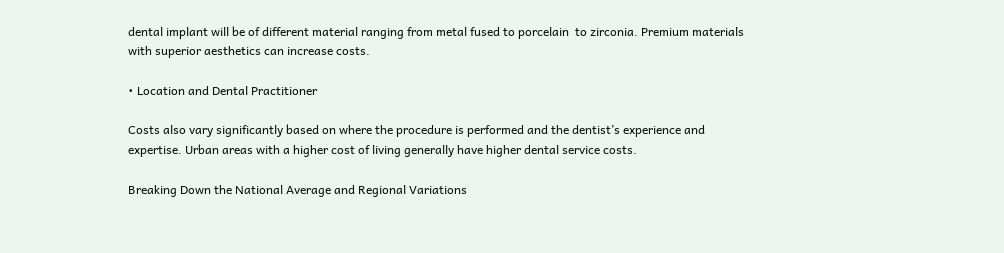dental implant will be of different material ranging from metal fused to porcelain  to zirconia. Premium materials with superior aesthetics can increase costs.

• Location and Dental Practitioner

Costs also vary significantly based on where the procedure is performed and the dentist’s experience and expertise. Urban areas with a higher cost of living generally have higher dental service costs.

Breaking Down the National Average and Regional Variations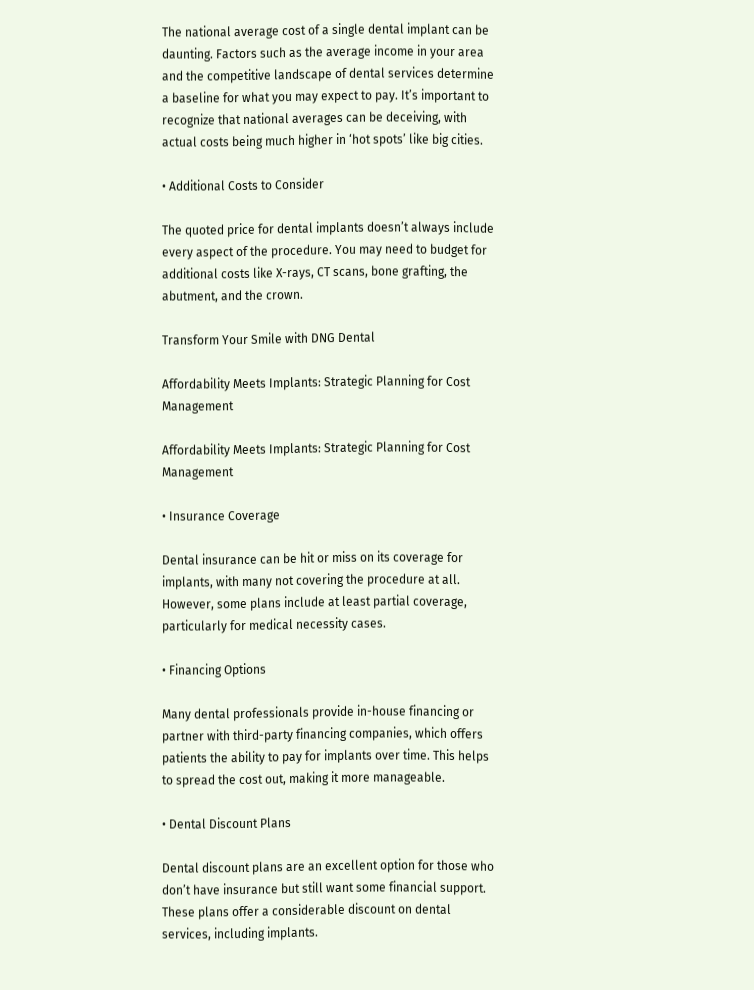The national average cost of a single dental implant can be daunting. Factors such as the average income in your area and the competitive landscape of dental services determine a baseline for what you may expect to pay. It’s important to recognize that national averages can be deceiving, with actual costs being much higher in ‘hot spots’ like big cities.

• Additional Costs to Consider

The quoted price for dental implants doesn’t always include every aspect of the procedure. You may need to budget for additional costs like X-rays, CT scans, bone grafting, the abutment, and the crown.

Transform Your Smile with DNG Dental

Affordability Meets Implants: Strategic Planning for Cost Management

Affordability Meets Implants: Strategic Planning for Cost Management

• Insurance Coverage

Dental insurance can be hit or miss on its coverage for implants, with many not covering the procedure at all. However, some plans include at least partial coverage, particularly for medical necessity cases.

• Financing Options

Many dental professionals provide in-house financing or partner with third-party financing companies, which offers patients the ability to pay for implants over time. This helps to spread the cost out, making it more manageable.

• Dental Discount Plans

Dental discount plans are an excellent option for those who don’t have insurance but still want some financial support. These plans offer a considerable discount on dental services, including implants.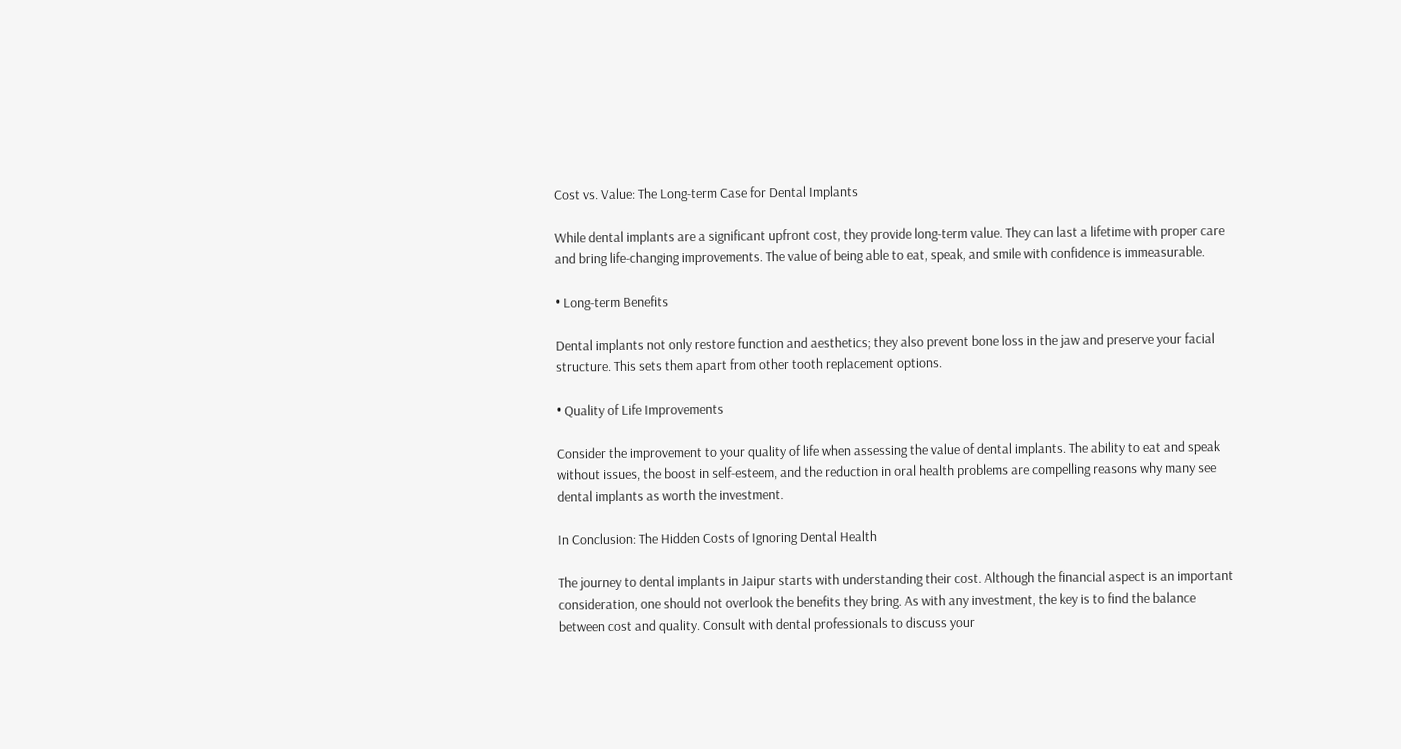Cost vs. Value: The Long-term Case for Dental Implants

While dental implants are a significant upfront cost, they provide long-term value. They can last a lifetime with proper care and bring life-changing improvements. The value of being able to eat, speak, and smile with confidence is immeasurable.

• Long-term Benefits

Dental implants not only restore function and aesthetics; they also prevent bone loss in the jaw and preserve your facial structure. This sets them apart from other tooth replacement options.

• Quality of Life Improvements

Consider the improvement to your quality of life when assessing the value of dental implants. The ability to eat and speak without issues, the boost in self-esteem, and the reduction in oral health problems are compelling reasons why many see dental implants as worth the investment.

In Conclusion: The Hidden Costs of Ignoring Dental Health

The journey to dental implants in Jaipur starts with understanding their cost. Although the financial aspect is an important consideration, one should not overlook the benefits they bring. As with any investment, the key is to find the balance between cost and quality. Consult with dental professionals to discuss your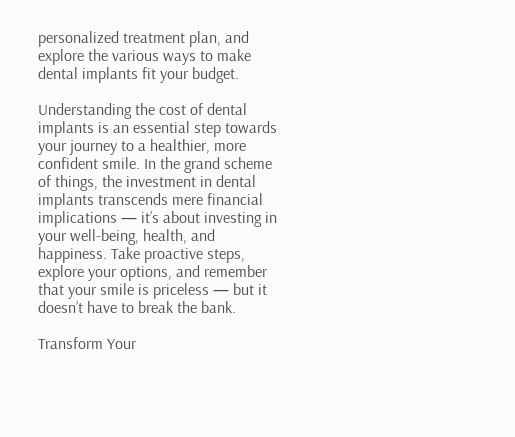personalized treatment plan, and explore the various ways to make dental implants fit your budget.

Understanding the cost of dental implants is an essential step towards your journey to a healthier, more confident smile. In the grand scheme of things, the investment in dental implants transcends mere financial implications — it’s about investing in your well-being, health, and happiness. Take proactive steps, explore your options, and remember that your smile is priceless — but it doesn’t have to break the bank.

Transform Your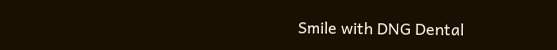Smile with DNG Dental